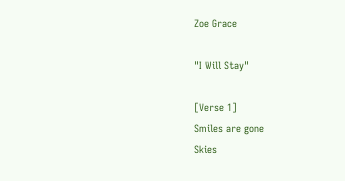Zoe Grace

"I Will Stay"

[Verse 1]
Smiles are gone
Skies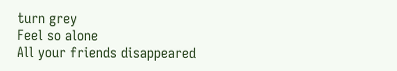turn grey
Feel so alone
All your friends disappeared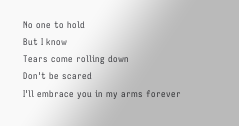No one to hold
But I know
Tears come rolling down
Don't be scared
I'll embrace you in my arms forever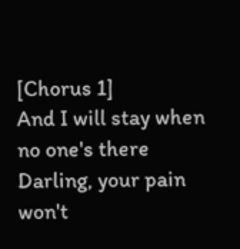[Chorus 1]
And I will stay when no one's there
Darling, your pain won't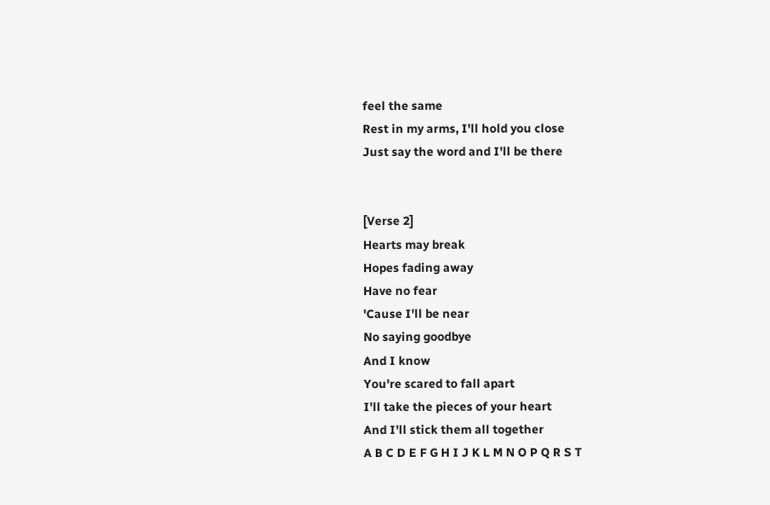feel the same
Rest in my arms, I'll hold you close
Just say the word and I'll be there


[Verse 2]
Hearts may break
Hopes fading away
Have no fear
'Cause I'll be near
No saying goodbye
And I know
You're scared to fall apart
I'll take the pieces of your heart
And I'll stick them all together
A B C D E F G H I J K L M N O P Q R S T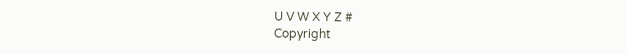U V W X Y Z #
Copyright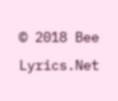© 2018 Bee Lyrics.Net